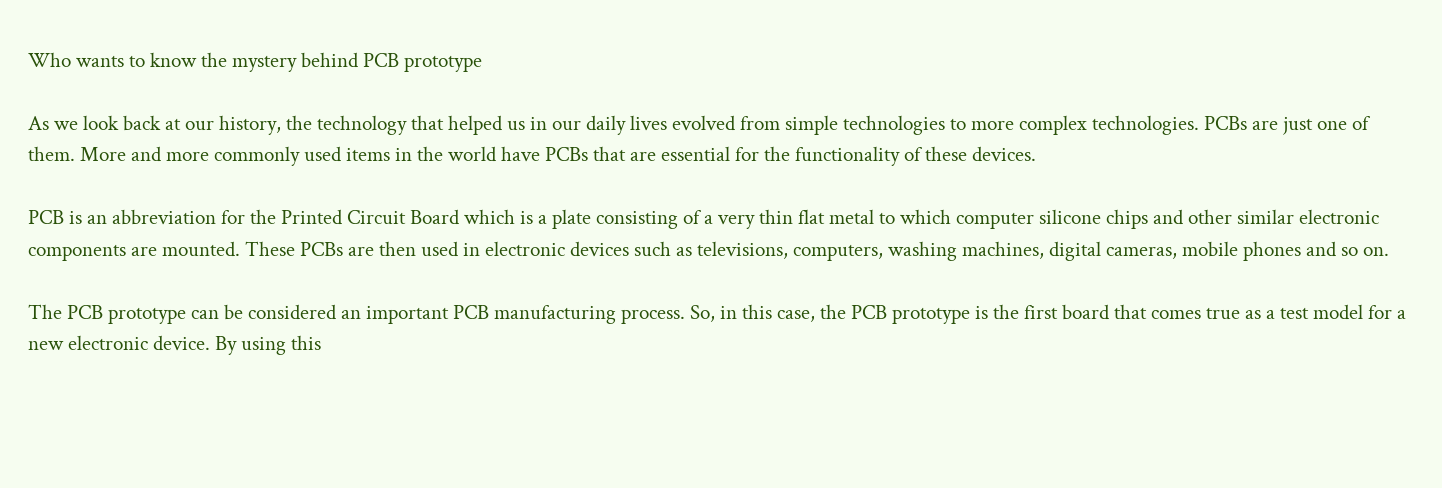Who wants to know the mystery behind PCB prototype

As we look back at our history, the technology that helped us in our daily lives evolved from simple technologies to more complex technologies. PCBs are just one of them. More and more commonly used items in the world have PCBs that are essential for the functionality of these devices.

PCB is an abbreviation for the Printed Circuit Board which is a plate consisting of a very thin flat metal to which computer silicone chips and other similar electronic components are mounted. These PCBs are then used in electronic devices such as televisions, computers, washing machines, digital cameras, mobile phones and so on.

The PCB prototype can be considered an important PCB manufacturing process. So, in this case, the PCB prototype is the first board that comes true as a test model for a new electronic device. By using this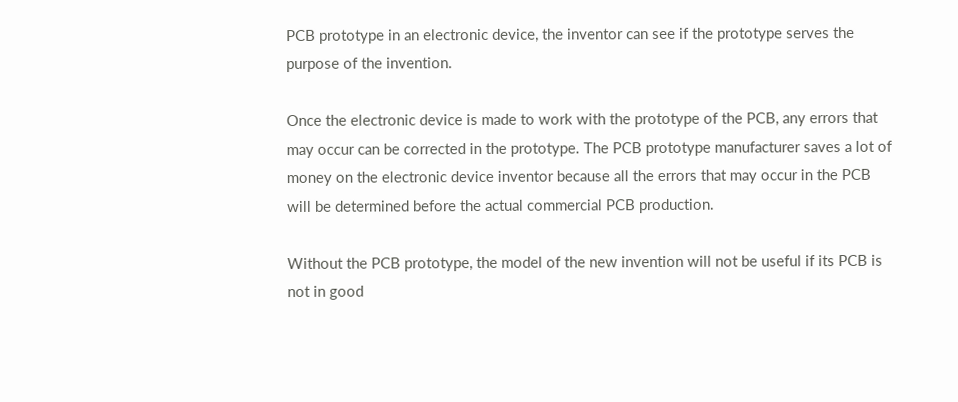PCB prototype in an electronic device, the inventor can see if the prototype serves the purpose of the invention.

Once the electronic device is made to work with the prototype of the PCB, any errors that may occur can be corrected in the prototype. The PCB prototype manufacturer saves a lot of money on the electronic device inventor because all the errors that may occur in the PCB will be determined before the actual commercial PCB production.

Without the PCB prototype, the model of the new invention will not be useful if its PCB is not in good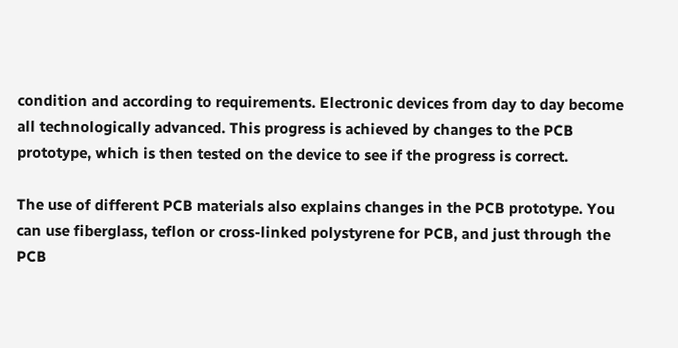condition and according to requirements. Electronic devices from day to day become all technologically advanced. This progress is achieved by changes to the PCB prototype, which is then tested on the device to see if the progress is correct.

The use of different PCB materials also explains changes in the PCB prototype. You can use fiberglass, teflon or cross-linked polystyrene for PCB, and just through the PCB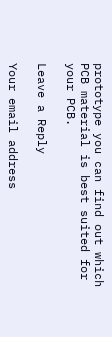prototype you can find out which PCB material is best suited for your PCB.

Leave a Reply

Your email address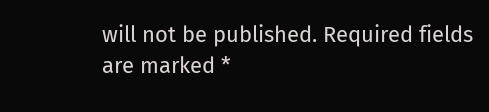will not be published. Required fields are marked *